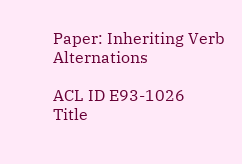Paper: Inheriting Verb Alternations

ACL ID E93-1026
Title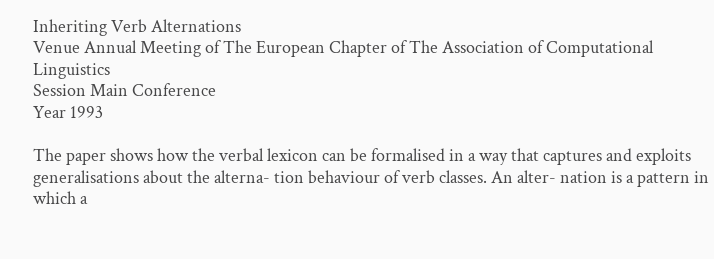Inheriting Verb Alternations
Venue Annual Meeting of The European Chapter of The Association of Computational Linguistics
Session Main Conference
Year 1993

The paper shows how the verbal lexicon can be formalised in a way that captures and exploits generalisations about the alterna- tion behaviour of verb classes. An alter- nation is a pattern in which a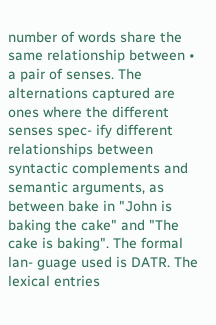number of words share the same relationship between • a pair of senses. The alternations captured are ones where the different senses spec- ify different relationships between syntactic complements and semantic arguments, as between bake in "John is baking the cake" and "The cake is baking". The formal lan- guage used is DATR. The lexical entries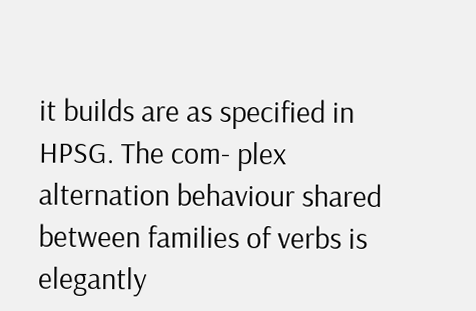it builds are as specified in HPSG. The com- plex alternation behaviour shared between families of verbs is elegantly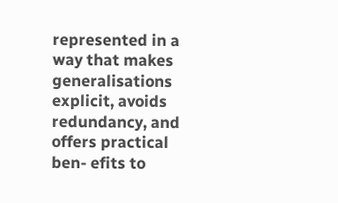represented in a way that makes generalisations explicit, avoids redundancy, and offers practical ben- efits to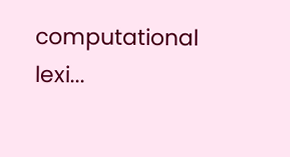computational lexi...